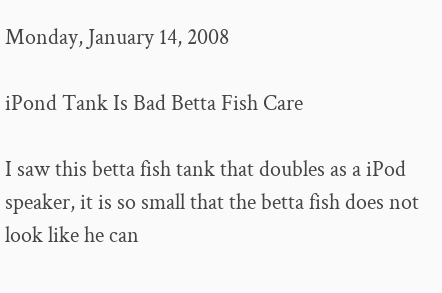Monday, January 14, 2008

iPond Tank Is Bad Betta Fish Care

I saw this betta fish tank that doubles as a iPod speaker, it is so small that the betta fish does not look like he can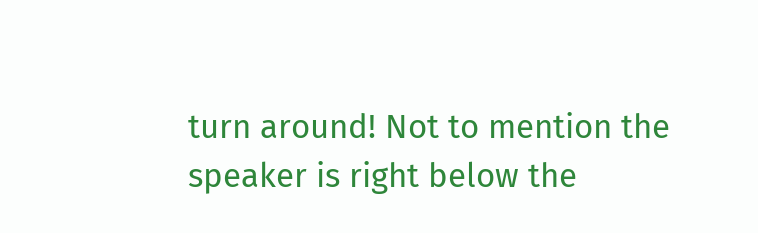turn around! Not to mention the speaker is right below the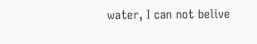water, I can not belive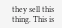they sell this thing. This is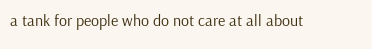a tank for people who do not care at all about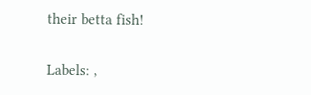their betta fish!

Labels: ,